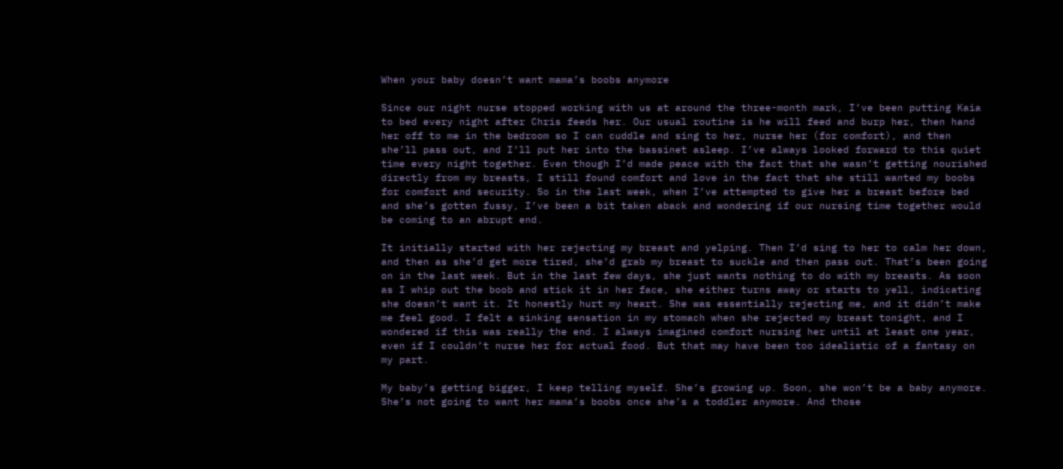When your baby doesn’t want mama’s boobs anymore

Since our night nurse stopped working with us at around the three-month mark, I’ve been putting Kaia to bed every night after Chris feeds her. Our usual routine is he will feed and burp her, then hand her off to me in the bedroom so I can cuddle and sing to her, nurse her (for comfort), and then she’ll pass out, and I’ll put her into the bassinet asleep. I’ve always looked forward to this quiet time every night together. Even though I’d made peace with the fact that she wasn’t getting nourished directly from my breasts, I still found comfort and love in the fact that she still wanted my boobs for comfort and security. So in the last week, when I’ve attempted to give her a breast before bed and she’s gotten fussy, I’ve been a bit taken aback and wondering if our nursing time together would be coming to an abrupt end.

It initially started with her rejecting my breast and yelping. Then I’d sing to her to calm her down, and then as she’d get more tired, she’d grab my breast to suckle and then pass out. That’s been going on in the last week. But in the last few days, she just wants nothing to do with my breasts. As soon as I whip out the boob and stick it in her face, she either turns away or starts to yell, indicating she doesn’t want it. It honestly hurt my heart. She was essentially rejecting me, and it didn’t make me feel good. I felt a sinking sensation in my stomach when she rejected my breast tonight, and I wondered if this was really the end. I always imagined comfort nursing her until at least one year, even if I couldn’t nurse her for actual food. But that may have been too idealistic of a fantasy on my part.

My baby’s getting bigger, I keep telling myself. She’s growing up. Soon, she won’t be a baby anymore. She’s not going to want her mama’s boobs once she’s a toddler anymore. And those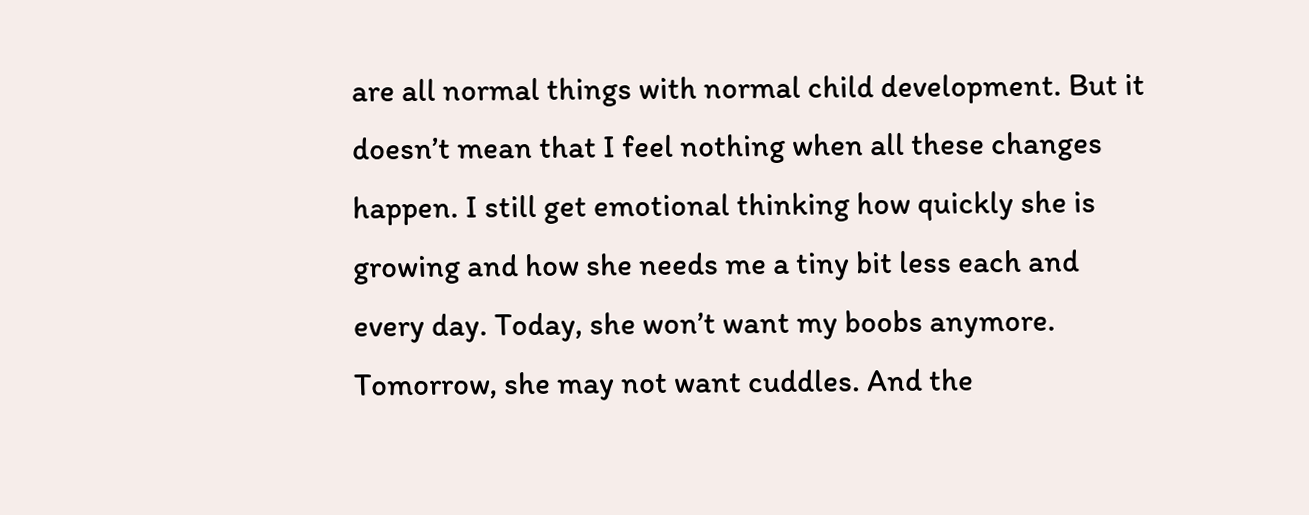are all normal things with normal child development. But it doesn’t mean that I feel nothing when all these changes happen. I still get emotional thinking how quickly she is growing and how she needs me a tiny bit less each and every day. Today, she won’t want my boobs anymore. Tomorrow, she may not want cuddles. And the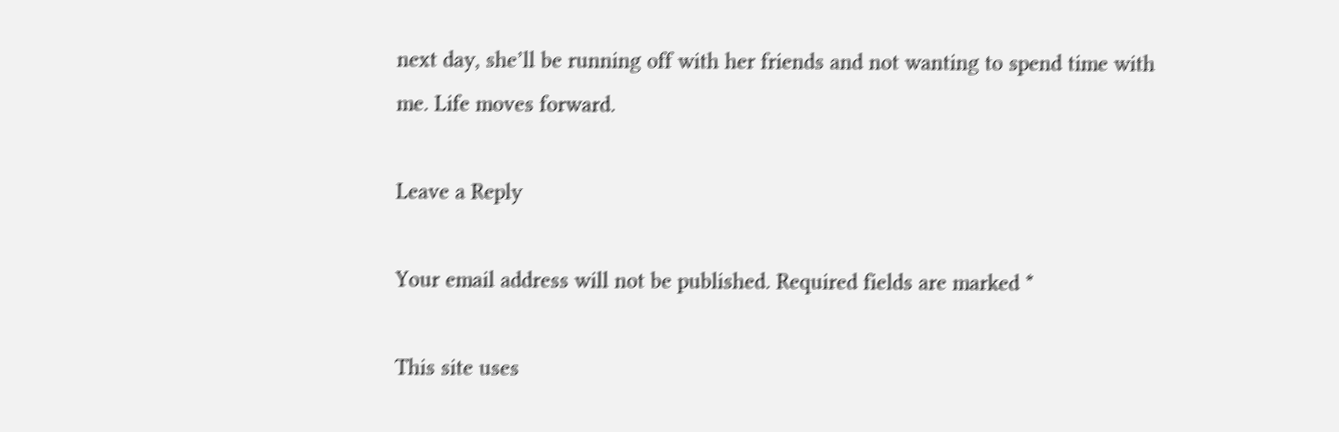next day, she’ll be running off with her friends and not wanting to spend time with me. Life moves forward.

Leave a Reply

Your email address will not be published. Required fields are marked *

This site uses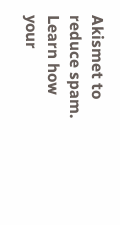Akismet to reduce spam. Learn how your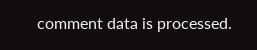comment data is processed.